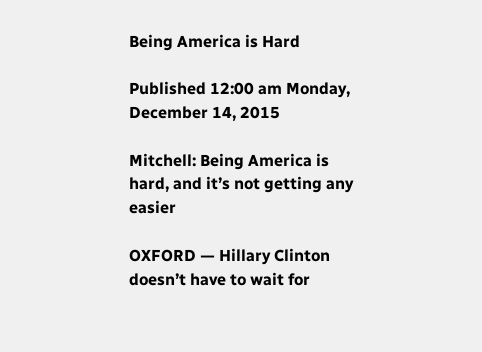Being America is Hard

Published 12:00 am Monday, December 14, 2015

Mitchell: Being America is hard, and it’s not getting any easier

OXFORD — Hillary Clinton doesn’t have to wait for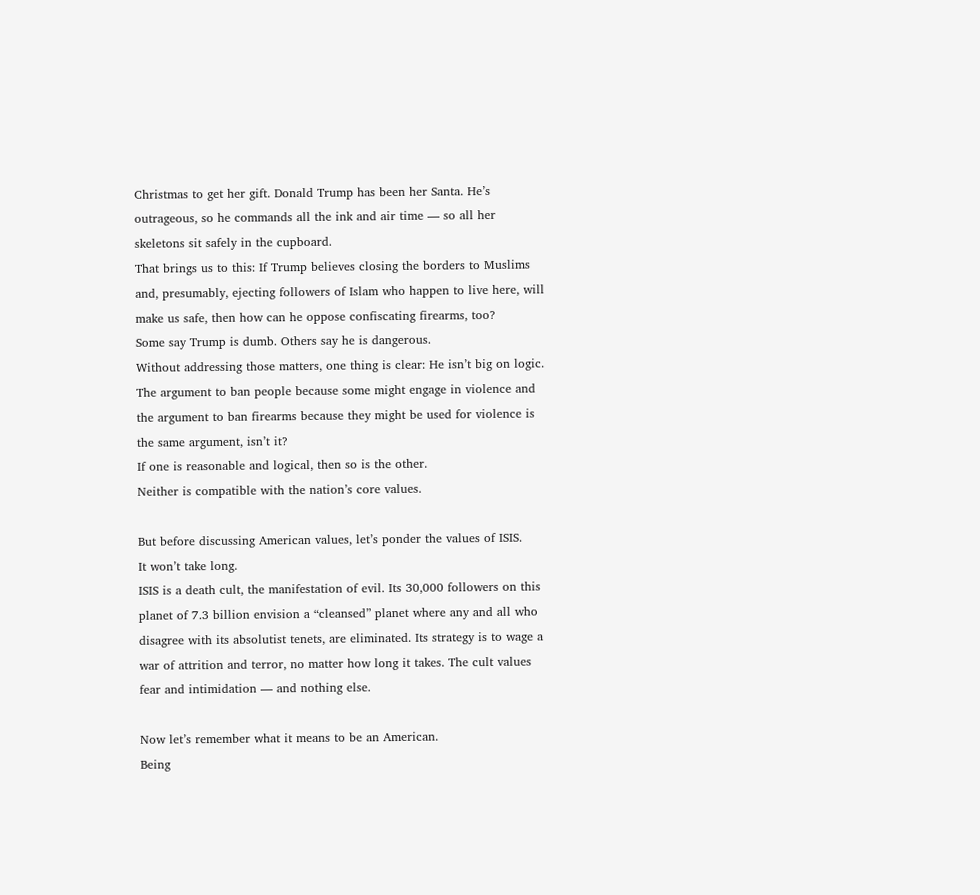Christmas to get her gift. Donald Trump has been her Santa. He’s outrageous, so he commands all the ink and air time — so all her skeletons sit safely in the cupboard.
That brings us to this: If Trump believes closing the borders to Muslims and, presumably, ejecting followers of Islam who happen to live here, will make us safe, then how can he oppose confiscating firearms, too?
Some say Trump is dumb. Others say he is dangerous.
Without addressing those matters, one thing is clear: He isn’t big on logic.
The argument to ban people because some might engage in violence and the argument to ban firearms because they might be used for violence is the same argument, isn’t it?
If one is reasonable and logical, then so is the other.
Neither is compatible with the nation’s core values.

But before discussing American values, let’s ponder the values of ISIS.
It won’t take long.
ISIS is a death cult, the manifestation of evil. Its 30,000 followers on this planet of 7.3 billion envision a “cleansed” planet where any and all who disagree with its absolutist tenets, are eliminated. Its strategy is to wage a war of attrition and terror, no matter how long it takes. The cult values fear and intimidation — and nothing else.

Now let’s remember what it means to be an American.
Being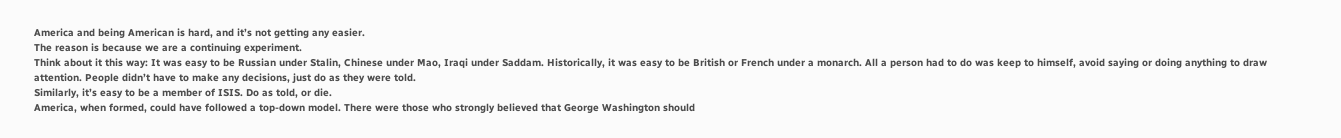America and being American is hard, and it’s not getting any easier.
The reason is because we are a continuing experiment.
Think about it this way: It was easy to be Russian under Stalin, Chinese under Mao, Iraqi under Saddam. Historically, it was easy to be British or French under a monarch. All a person had to do was keep to himself, avoid saying or doing anything to draw attention. People didn’t have to make any decisions, just do as they were told.
Similarly, it’s easy to be a member of ISIS. Do as told, or die.
America, when formed, could have followed a top-down model. There were those who strongly believed that George Washington should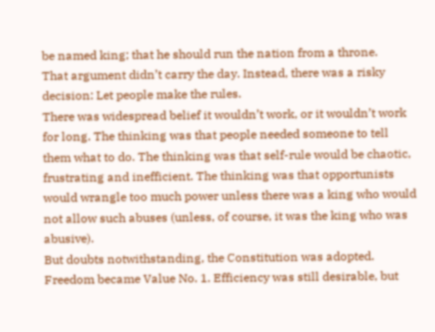be named king; that he should run the nation from a throne.
That argument didn’t carry the day. Instead, there was a risky decision: Let people make the rules.
There was widespread belief it wouldn’t work, or it wouldn’t work for long. The thinking was that people needed someone to tell them what to do. The thinking was that self-rule would be chaotic, frustrating and inefficient. The thinking was that opportunists would wrangle too much power unless there was a king who would not allow such abuses (unless, of course, it was the king who was abusive).
But doubts notwithstanding, the Constitution was adopted. Freedom became Value No. 1. Efficiency was still desirable, but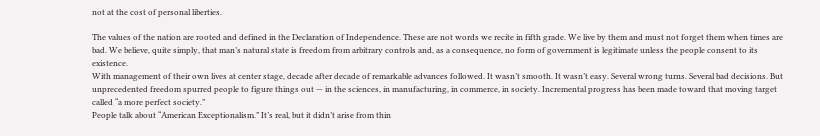not at the cost of personal liberties.

The values of the nation are rooted and defined in the Declaration of Independence. These are not words we recite in fifth grade. We live by them and must not forget them when times are bad. We believe, quite simply, that man’s natural state is freedom from arbitrary controls and, as a consequence, no form of government is legitimate unless the people consent to its existence.
With management of their own lives at center stage, decade after decade of remarkable advances followed. It wasn’t smooth. It wasn’t easy. Several wrong turns. Several bad decisions. But unprecedented freedom spurred people to figure things out — in the sciences, in manufacturing, in commerce, in society. Incremental progress has been made toward that moving target called “a more perfect society.”
People talk about “American Exceptionalism.” It’s real, but it didn’t arise from thin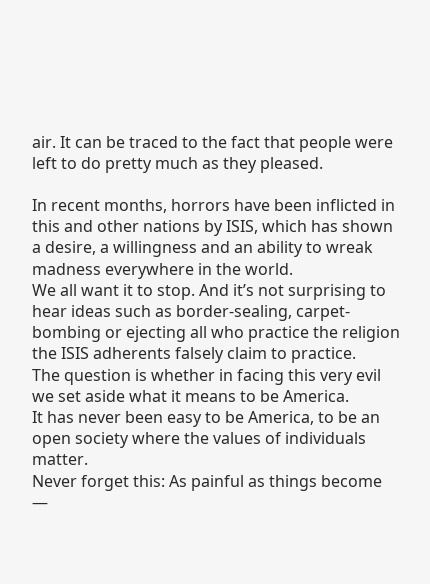air. It can be traced to the fact that people were left to do pretty much as they pleased.

In recent months, horrors have been inflicted in this and other nations by ISIS, which has shown a desire, a willingness and an ability to wreak madness everywhere in the world.
We all want it to stop. And it’s not surprising to hear ideas such as border-sealing, carpet-bombing or ejecting all who practice the religion the ISIS adherents falsely claim to practice.
The question is whether in facing this very evil we set aside what it means to be America.
It has never been easy to be America, to be an open society where the values of individuals matter.
Never forget this: As painful as things become —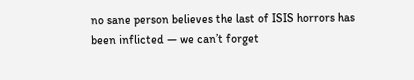no sane person believes the last of ISIS horrors has been inflicted — we can’t forget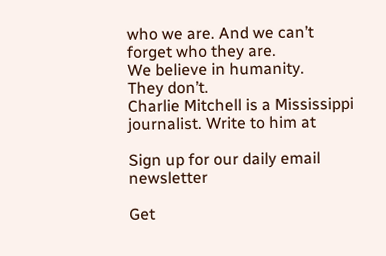who we are. And we can’t forget who they are.
We believe in humanity.
They don’t.
Charlie Mitchell is a Mississippi journalist. Write to him at

Sign up for our daily email newsletter

Get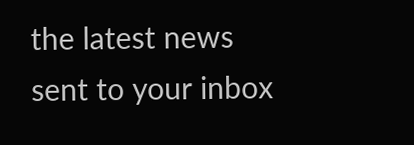the latest news sent to your inbox